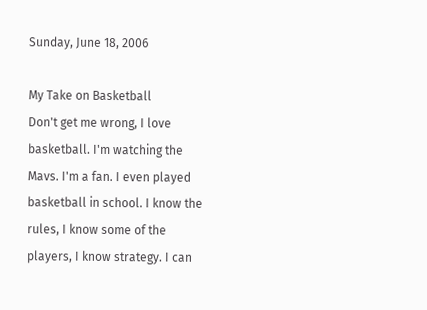Sunday, June 18, 2006

My Take on Basketball
Don't get me wrong, I love basketball. I'm watching the Mavs. I'm a fan. I even played basketball in school. I know the rules, I know some of the players, I know strategy. I can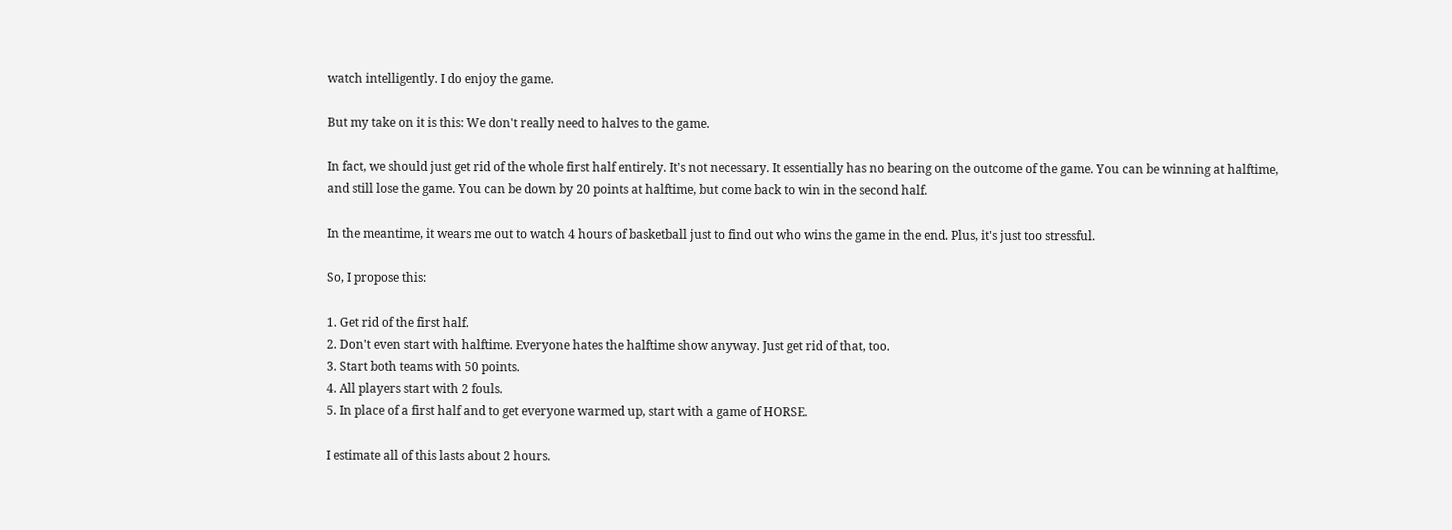watch intelligently. I do enjoy the game.

But my take on it is this: We don't really need to halves to the game.

In fact, we should just get rid of the whole first half entirely. It's not necessary. It essentially has no bearing on the outcome of the game. You can be winning at halftime, and still lose the game. You can be down by 20 points at halftime, but come back to win in the second half.

In the meantime, it wears me out to watch 4 hours of basketball just to find out who wins the game in the end. Plus, it's just too stressful.

So, I propose this:

1. Get rid of the first half.
2. Don't even start with halftime. Everyone hates the halftime show anyway. Just get rid of that, too.
3. Start both teams with 50 points.
4. All players start with 2 fouls.
5. In place of a first half and to get everyone warmed up, start with a game of HORSE.

I estimate all of this lasts about 2 hours.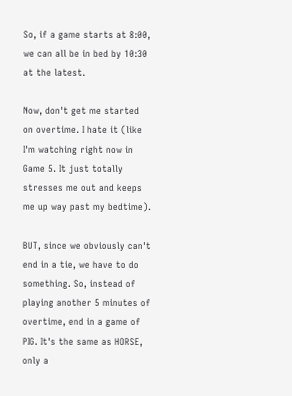So, if a game starts at 8:00, we can all be in bed by 10:30 at the latest.

Now, don't get me started on overtime. I hate it (like I'm watching right now in Game 5. It just totally stresses me out and keeps me up way past my bedtime).

BUT, since we obviously can't end in a tie, we have to do something. So, instead of playing another 5 minutes of overtime, end in a game of PIG. It's the same as HORSE, only a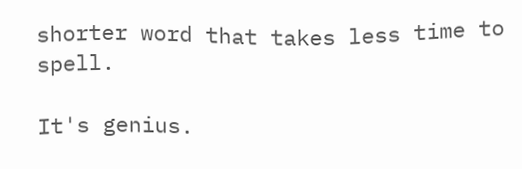shorter word that takes less time to spell.

It's genius.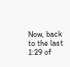Now, back to the last 1:29 of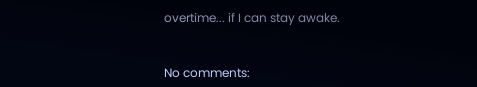overtime... if I can stay awake.


No comments: